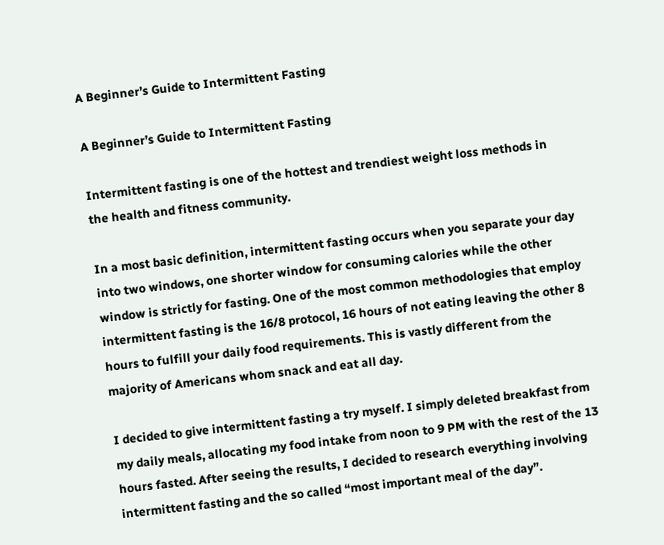A Beginner’s Guide to Intermittent Fasting

A Beginner’s Guide to Intermittent Fasting

Intermittent fasting is one of the hottest and trendiest weight loss methods in the health and fitness community.

In a most basic definition, intermittent fasting occurs when you separate your day into two windows, one shorter window for consuming calories while the other window is strictly for fasting. One of the most common methodologies that employ intermittent fasting is the 16/8 protocol, 16 hours of not eating leaving the other 8 hours to fulfill your daily food requirements. This is vastly different from the majority of Americans whom snack and eat all day.

I decided to give intermittent fasting a try myself. I simply deleted breakfast from my daily meals, allocating my food intake from noon to 9 PM with the rest of the 13 hours fasted. After seeing the results, I decided to research everything involving intermittent fasting and the so called “most important meal of the day”.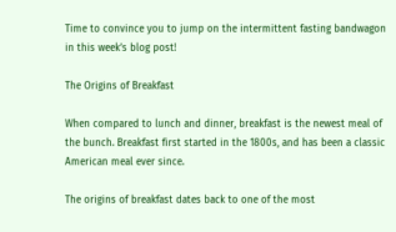Time to convince you to jump on the intermittent fasting bandwagon in this week’s blog post!

The Origins of Breakfast

When compared to lunch and dinner, breakfast is the newest meal of the bunch. Breakfast first started in the 1800s, and has been a classic American meal ever since.

The origins of breakfast dates back to one of the most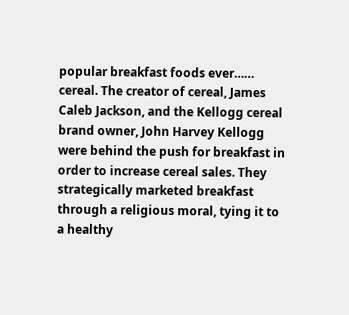popular breakfast foods ever…… cereal. The creator of cereal, James Caleb Jackson, and the Kellogg cereal brand owner, John Harvey Kellogg were behind the push for breakfast in order to increase cereal sales. They strategically marketed breakfast through a religious moral, tying it to a healthy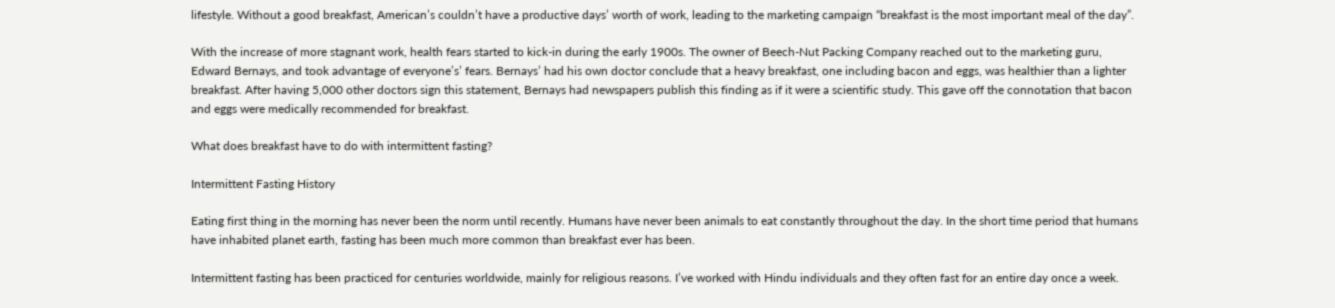lifestyle. Without a good breakfast, American’s couldn’t have a productive days’ worth of work, leading to the marketing campaign “breakfast is the most important meal of the day”.

With the increase of more stagnant work, health fears started to kick-in during the early 1900s. The owner of Beech-Nut Packing Company reached out to the marketing guru, Edward Bernays, and took advantage of everyone’s’ fears. Bernays’ had his own doctor conclude that a heavy breakfast, one including bacon and eggs, was healthier than a lighter breakfast. After having 5,000 other doctors sign this statement, Bernays had newspapers publish this finding as if it were a scientific study. This gave off the connotation that bacon and eggs were medically recommended for breakfast.

What does breakfast have to do with intermittent fasting?

Intermittent Fasting History

Eating first thing in the morning has never been the norm until recently. Humans have never been animals to eat constantly throughout the day. In the short time period that humans have inhabited planet earth, fasting has been much more common than breakfast ever has been.

Intermittent fasting has been practiced for centuries worldwide, mainly for religious reasons. I’ve worked with Hindu individuals and they often fast for an entire day once a week.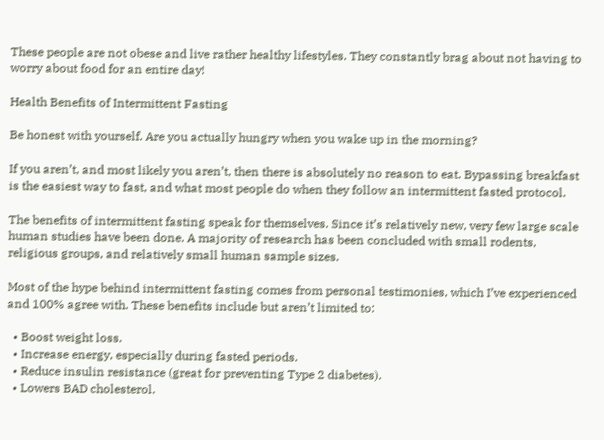These people are not obese and live rather healthy lifestyles. They constantly brag about not having to worry about food for an entire day!

Health Benefits of Intermittent Fasting

Be honest with yourself. Are you actually hungry when you wake up in the morning?

If you aren’t, and most likely you aren’t, then there is absolutely no reason to eat. Bypassing breakfast is the easiest way to fast, and what most people do when they follow an intermittent fasted protocol.

The benefits of intermittent fasting speak for themselves. Since it’s relatively new, very few large scale human studies have been done. A majority of research has been concluded with small rodents, religious groups, and relatively small human sample sizes.

Most of the hype behind intermittent fasting comes from personal testimonies, which I’ve experienced and 100% agree with. These benefits include but aren’t limited to:

  • Boost weight loss.
  • Increase energy, especially during fasted periods.
  • Reduce insulin resistance (great for preventing Type 2 diabetes).
  • Lowers BAD cholesterol.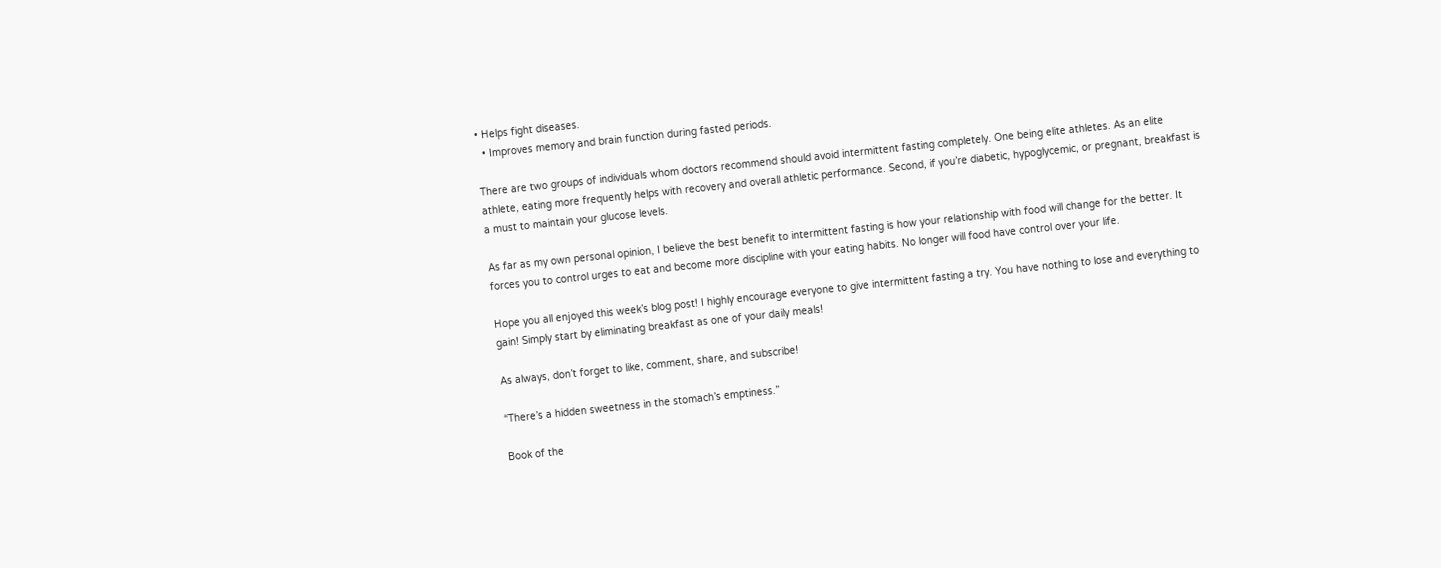• Helps fight diseases.
  • Improves memory and brain function during fasted periods.

There are two groups of individuals whom doctors recommend should avoid intermittent fasting completely. One being elite athletes. As an elite athlete, eating more frequently helps with recovery and overall athletic performance. Second, if you’re diabetic, hypoglycemic, or pregnant, breakfast is a must to maintain your glucose levels.

As far as my own personal opinion, I believe the best benefit to intermittent fasting is how your relationship with food will change for the better. It forces you to control urges to eat and become more discipline with your eating habits. No longer will food have control over your life.

Hope you all enjoyed this week’s blog post! I highly encourage everyone to give intermittent fasting a try. You have nothing to lose and everything to gain! Simply start by eliminating breakfast as one of your daily meals!

As always, don’t forget to like, comment, share, and subscribe!

“There’s a hidden sweetness in the stomach’s emptiness.”

Book of the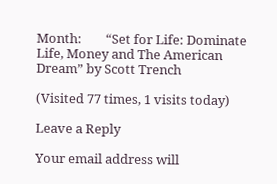Month:        “Set for Life: Dominate Life, Money and The American Dream” by Scott Trench

(Visited 77 times, 1 visits today)

Leave a Reply

Your email address will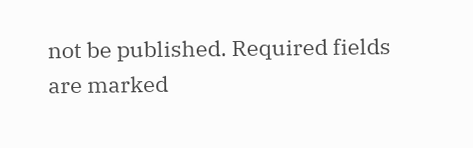not be published. Required fields are marked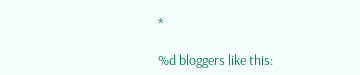*

%d bloggers like this: